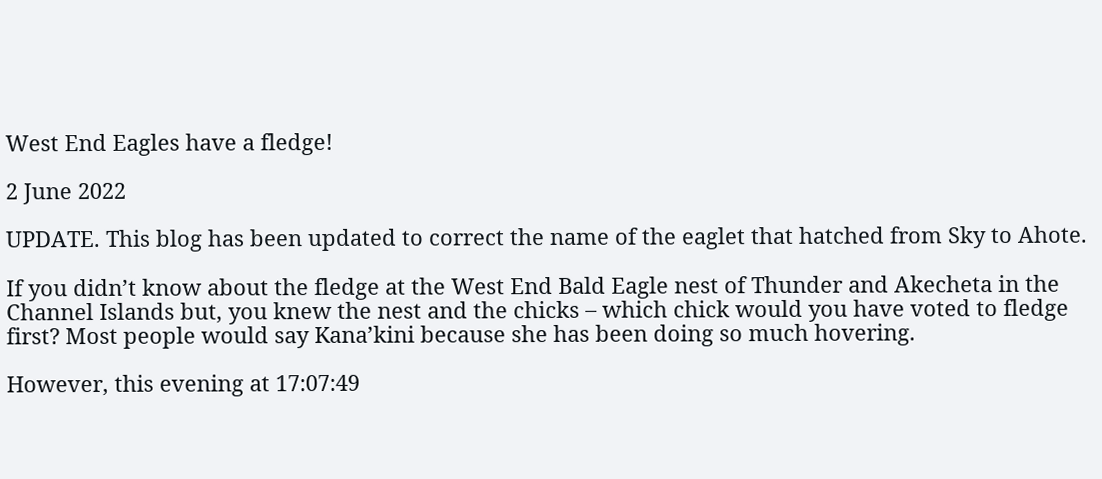West End Eagles have a fledge!

2 June 2022

UPDATE. This blog has been updated to correct the name of the eaglet that hatched from Sky to Ahote.

If you didn’t know about the fledge at the West End Bald Eagle nest of Thunder and Akecheta in the Channel Islands but, you knew the nest and the chicks – which chick would you have voted to fledge first? Most people would say Kana’kini because she has been doing so much hovering.

However, this evening at 17:07:49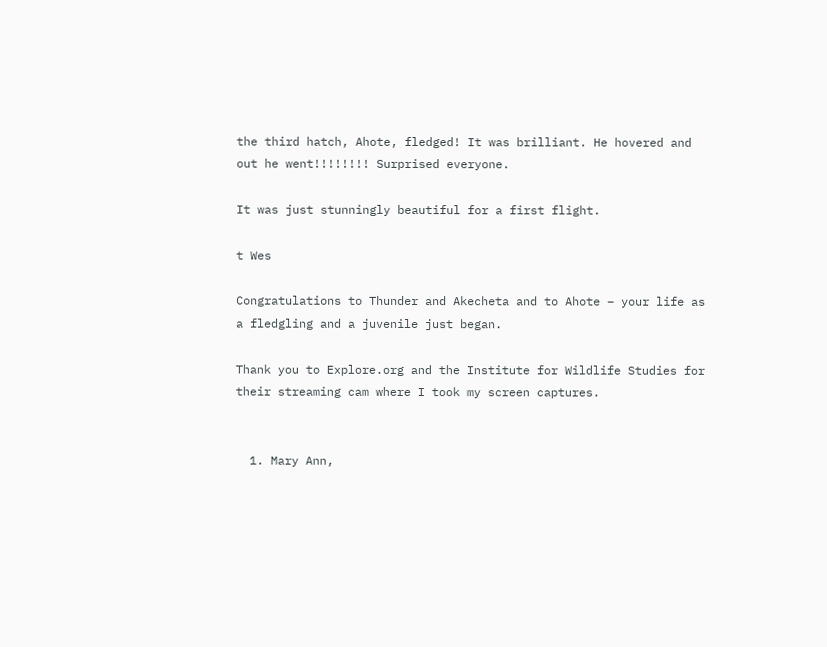the third hatch, Ahote, fledged! It was brilliant. He hovered and out he went!!!!!!!! Surprised everyone.

It was just stunningly beautiful for a first flight.

t Wes

Congratulations to Thunder and Akecheta and to Ahote – your life as a fledgling and a juvenile just began.

Thank you to Explore.org and the Institute for Wildlife Studies for their streaming cam where I took my screen captures.


  1. Mary Ann,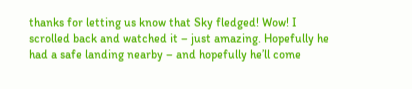thanks for letting us know that Sky fledged! Wow! I scrolled back and watched it – just amazing. Hopefully he had a safe landing nearby – and hopefully he’ll come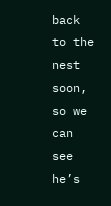back to the nest soon, so we can see he’s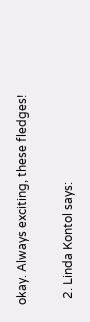okay. Always exciting, these fledges!

  2. Linda Kontol says: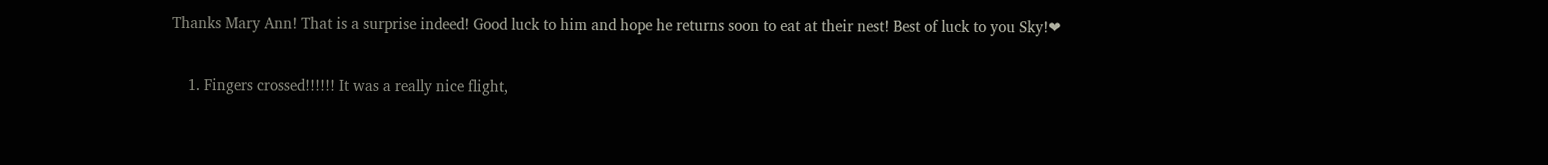Thanks Mary Ann! That is a surprise indeed! Good luck to him and hope he returns soon to eat at their nest! Best of luck to you Sky!❤

    1. Fingers crossed!!!!!! It was a really nice flight,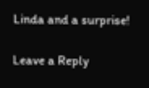Linda and a surprise!

Leave a Reply